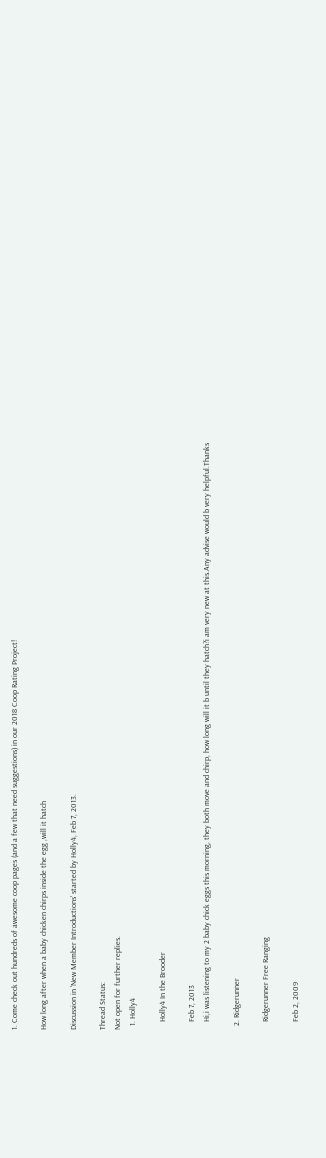1. Come check out hundreds of awesome coop pages (and a few that need suggestions) in our 2018 Coop Rating Project!

How long after when a baby chicken chirps inside the egg ,will it hatch

Discussion in 'New Member Introductions' started by Holly4, Feb 7, 2013.

Thread Status:
Not open for further replies.
  1. Holly4

    Holly4 In the Brooder

    Feb 7, 2013
    Hi,i was listening to my 2 baby chick eggs this morning, they both move and chirp, how long will it b until they hatch?i am very new at this.Any advise would b very helpful.Thanks

  2. Ridgerunner

    Ridgerunner Free Ranging

    Feb 2, 2009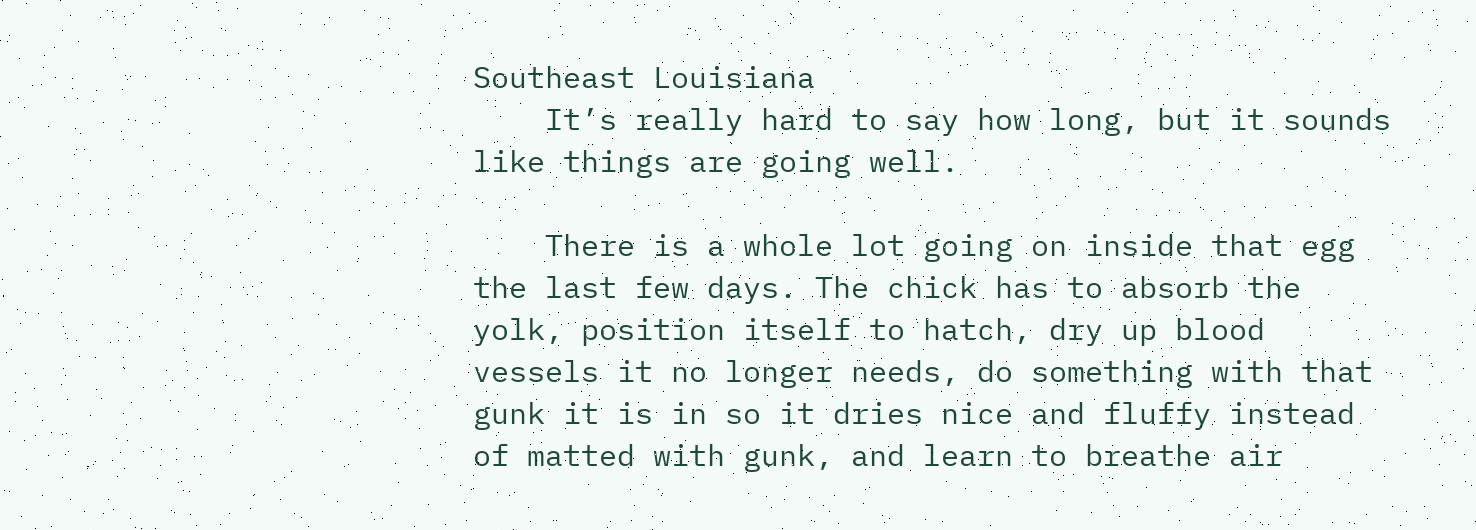Southeast Louisiana
    It’s really hard to say how long, but it sounds like things are going well.

    There is a whole lot going on inside that egg the last few days. The chick has to absorb the yolk, position itself to hatch, dry up blood vessels it no longer needs, do something with that gunk it is in so it dries nice and fluffy instead of matted with gunk, and learn to breathe air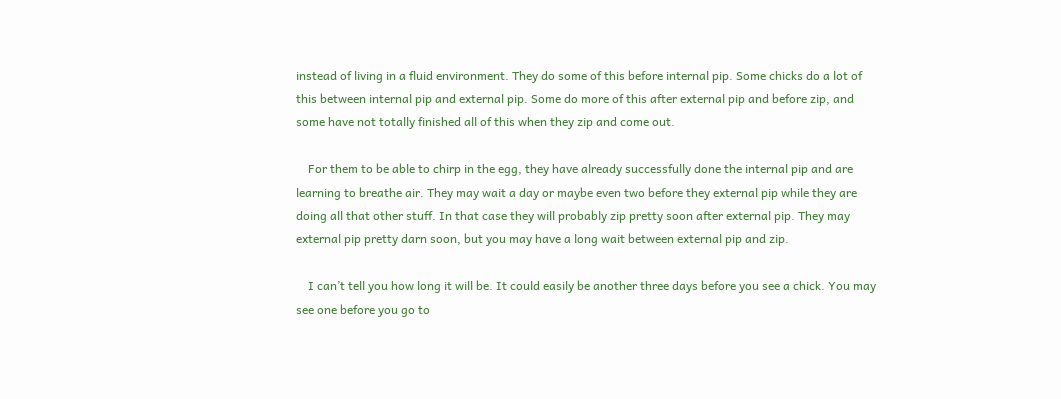instead of living in a fluid environment. They do some of this before internal pip. Some chicks do a lot of this between internal pip and external pip. Some do more of this after external pip and before zip, and some have not totally finished all of this when they zip and come out.

    For them to be able to chirp in the egg, they have already successfully done the internal pip and are learning to breathe air. They may wait a day or maybe even two before they external pip while they are doing all that other stuff. In that case they will probably zip pretty soon after external pip. They may external pip pretty darn soon, but you may have a long wait between external pip and zip.

    I can’t tell you how long it will be. It could easily be another three days before you see a chick. You may see one before you go to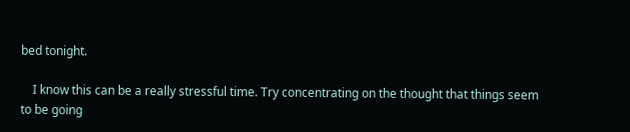bed tonight.

    I know this can be a really stressful time. Try concentrating on the thought that things seem to be going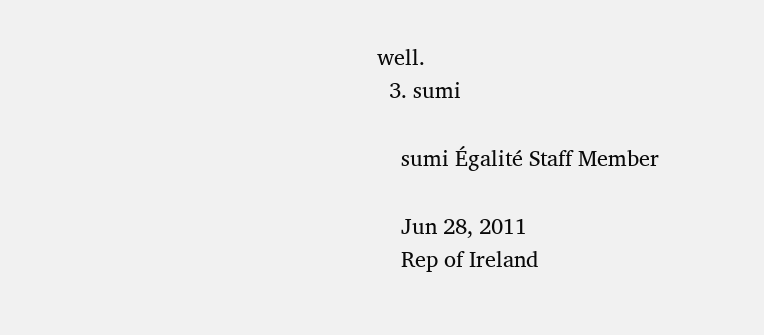well.
  3. sumi

    sumi Égalité Staff Member

    Jun 28, 2011
    Rep of Ireland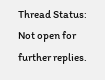Thread Status:
Not open for further replies.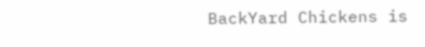BackYard Chickens is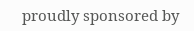proudly sponsored by